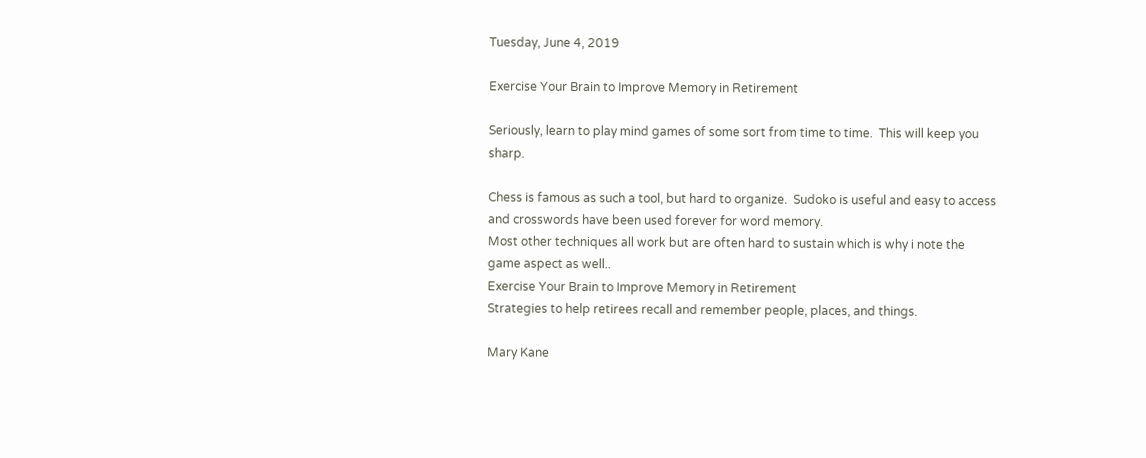Tuesday, June 4, 2019

Exercise Your Brain to Improve Memory in Retirement

Seriously, learn to play mind games of some sort from time to time.  This will keep you sharp.

Chess is famous as such a tool, but hard to organize.  Sudoko is useful and easy to access and crosswords have been used forever for word memory.
Most other techniques all work but are often hard to sustain which is why i note the game aspect as well..
Exercise Your Brain to Improve Memory in Retirement
Strategies to help retirees recall and remember people, places, and things.

Mary Kane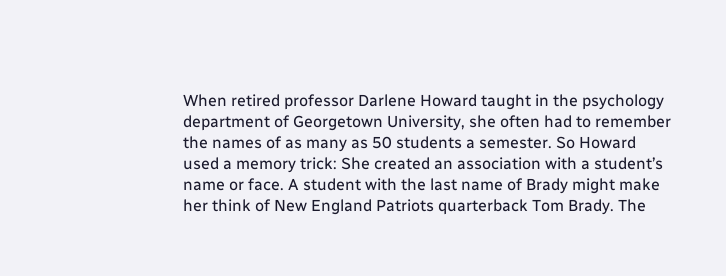When retired professor Darlene Howard taught in the psychology department of Georgetown University, she often had to remember the names of as many as 50 students a semester. So Howard used a memory trick: She created an association with a student’s name or face. A student with the last name of Brady might make her think of New England Patriots quarterback Tom Brady. The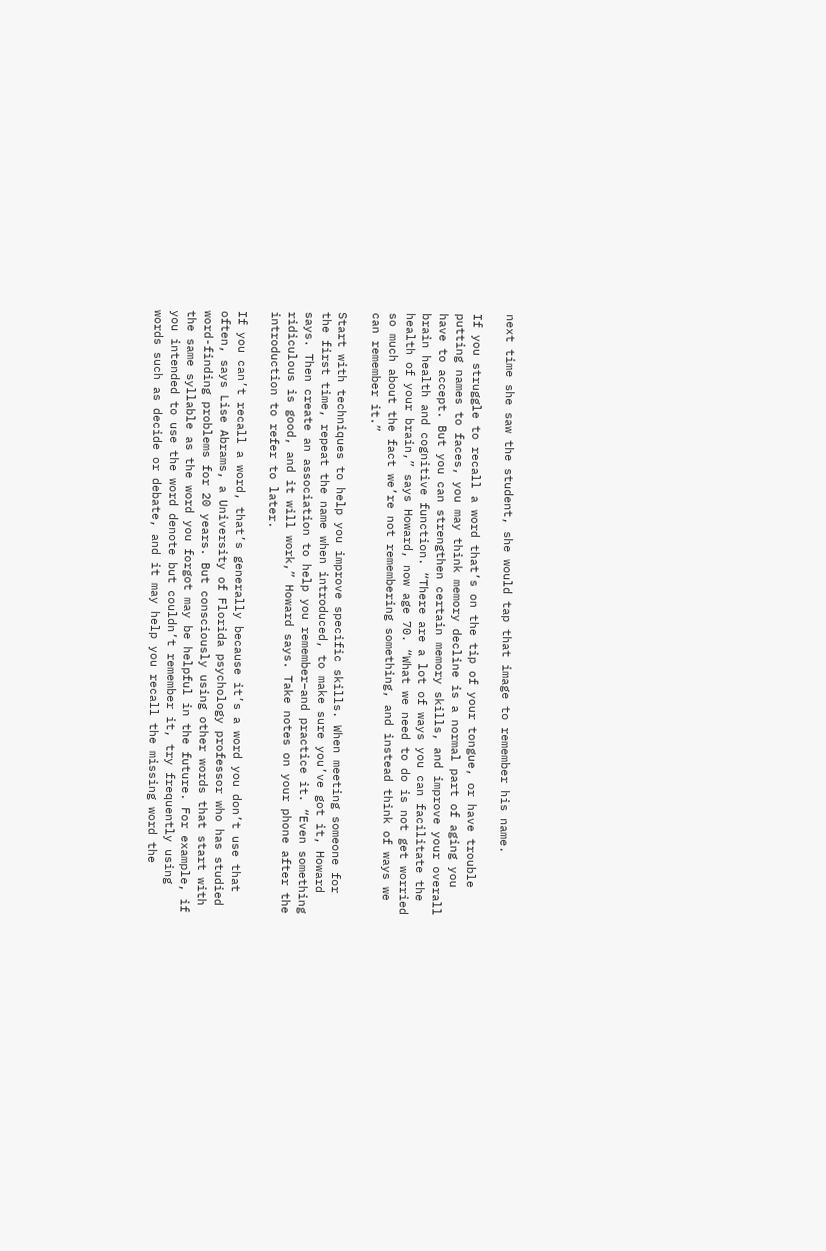next time she saw the student, she would tap that image to remember his name.

If you struggle to recall a word that’s on the tip of your tongue, or have trouble putting names to faces, you may think memory decline is a normal part of aging you have to accept. But you can strengthen certain memory skills, and improve your overall brain health and cognitive function. “There are a lot of ways you can facilitate the health of your brain,” says Howard, now age 70. “What we need to do is not get worried so much about the fact we’re not remembering something, and instead think of ways we can remember it.”

Start with techniques to help you improve specific skills. When meeting someone for the first time, repeat the name when introduced, to make sure you’ve got it, Howard says. Then create an association to help you remember–and practice it. “Even something ridiculous is good, and it will work,” Howard says. Take notes on your phone after the introduction to refer to later.

If you can’t recall a word, that’s generally because it’s a word you don’t use that often, says Lise Abrams, a University of Florida psychology professor who has studied word-finding problems for 20 years. But consciously using other words that start with the same syllable as the word you forgot may be helpful in the future. For example, if you intended to use the word denote but couldn’t remember it, try frequently using words such as decide or debate, and it may help you recall the missing word the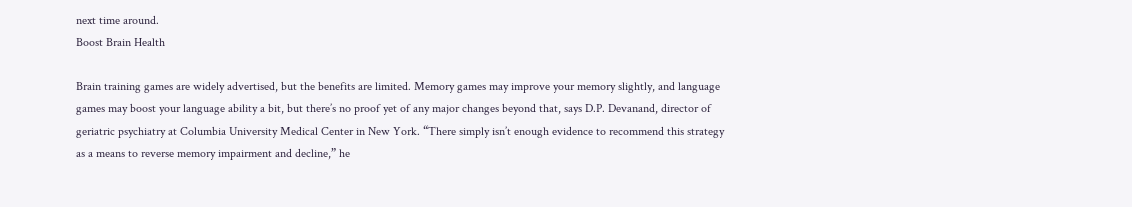next time around.
Boost Brain Health

Brain training games are widely advertised, but the benefits are limited. Memory games may improve your memory slightly, and language games may boost your language ability a bit, but there’s no proof yet of any major changes beyond that, says D.P. Devanand, director of geriatric psychiatry at Columbia University Medical Center in New York. “There simply isn’t enough evidence to recommend this strategy as a means to reverse memory impairment and decline,” he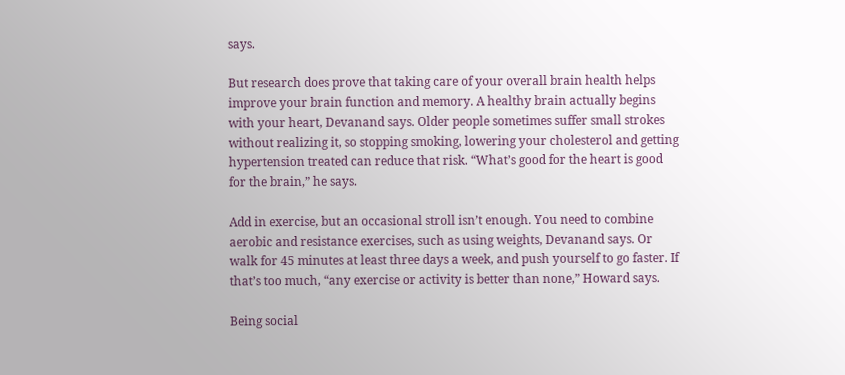says.

But research does prove that taking care of your overall brain health helps improve your brain function and memory. A healthy brain actually begins with your heart, Devanand says. Older people sometimes suffer small strokes without realizing it, so stopping smoking, lowering your cholesterol and getting hypertension treated can reduce that risk. “What’s good for the heart is good for the brain,” he says.

Add in exercise, but an occasional stroll isn’t enough. You need to combine aerobic and resistance exercises, such as using weights, Devanand says. Or walk for 45 minutes at least three days a week, and push yourself to go faster. If that’s too much, “any exercise or activity is better than none,” Howard says.

Being social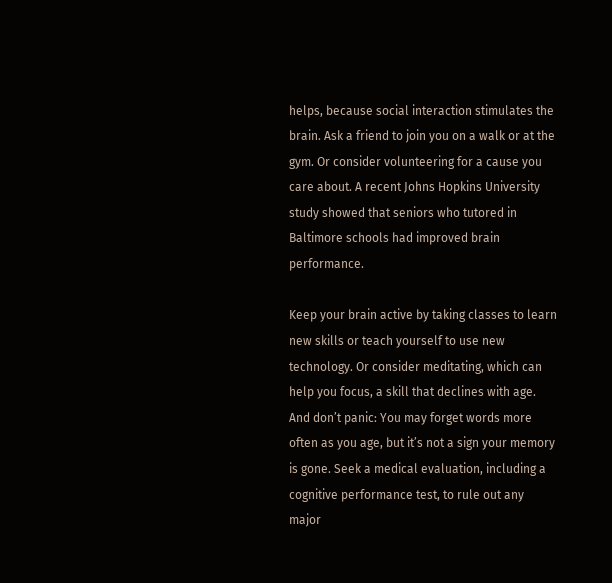helps, because social interaction stimulates the brain. Ask a friend to join you on a walk or at the gym. Or consider volunteering for a cause you care about. A recent Johns Hopkins University study showed that seniors who tutored in Baltimore schools had improved brain performance.

Keep your brain active by taking classes to learn new skills or teach yourself to use new technology. Or consider meditating, which can help you focus, a skill that declines with age. And don’t panic: You may forget words more often as you age, but it’s not a sign your memory is gone. Seek a medical evaluation, including a cognitive performance test, to rule out any major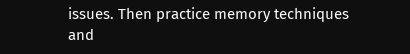issues. Then practice memory techniques and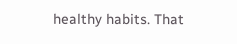healthy habits. That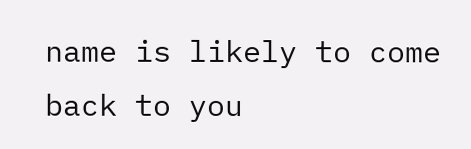name is likely to come back to you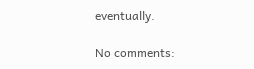eventually.

No comments: